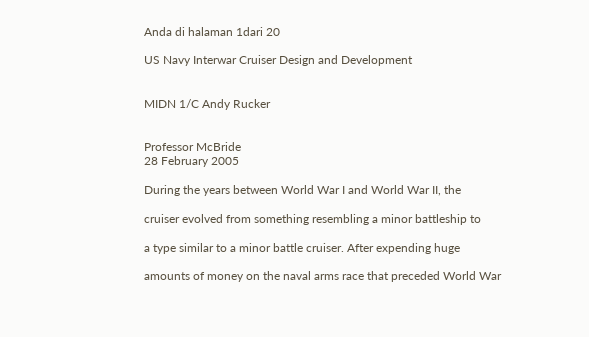Anda di halaman 1dari 20

US Navy Interwar Cruiser Design and Development


MIDN 1/C Andy Rucker


Professor McBride
28 February 2005

During the years between World War I and World War II, the

cruiser evolved from something resembling a minor battleship to

a type similar to a minor battle cruiser. After expending huge

amounts of money on the naval arms race that preceded World War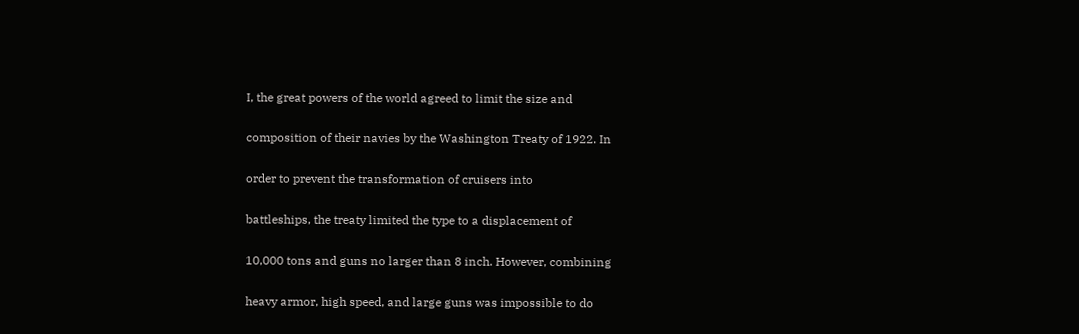I, the great powers of the world agreed to limit the size and

composition of their navies by the Washington Treaty of 1922. In

order to prevent the transformation of cruisers into

battleships, the treaty limited the type to a displacement of

10,000 tons and guns no larger than 8 inch. However, combining

heavy armor, high speed, and large guns was impossible to do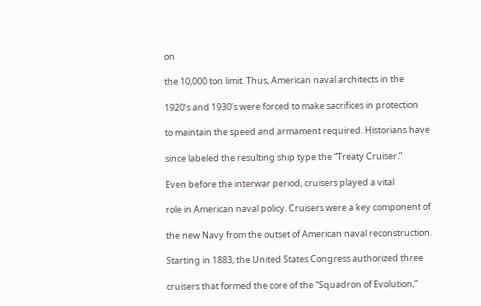on

the 10,000 ton limit. Thus, American naval architects in the

1920’s and 1930’s were forced to make sacrifices in protection

to maintain the speed and armament required. Historians have

since labeled the resulting ship type the “Treaty Cruiser.”

Even before the interwar period, cruisers played a vital

role in American naval policy. Cruisers were a key component of

the new Navy from the outset of American naval reconstruction.

Starting in 1883, the United States Congress authorized three

cruisers that formed the core of the “Squadron of Evolution,”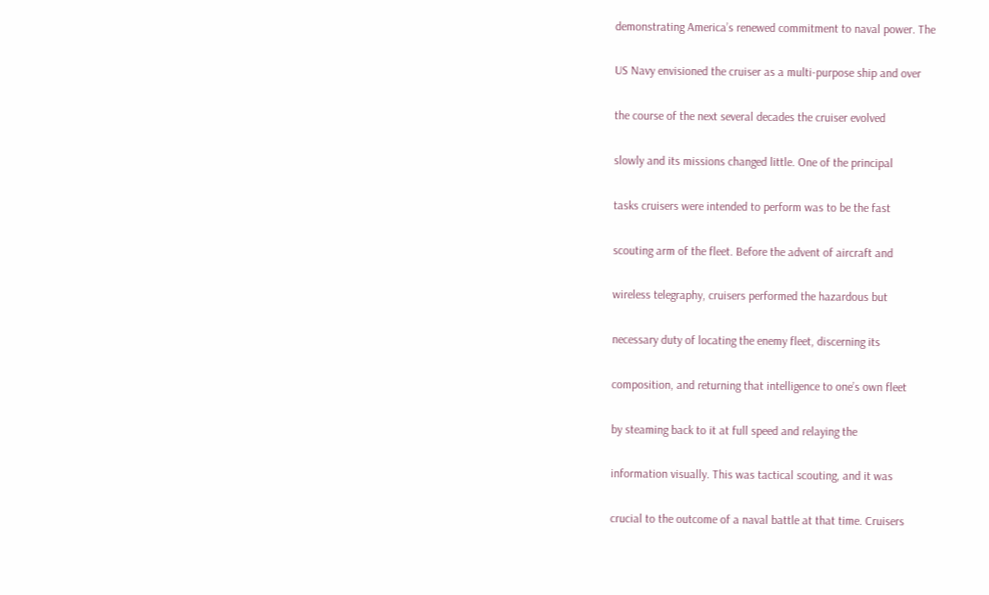demonstrating America’s renewed commitment to naval power. The

US Navy envisioned the cruiser as a multi-purpose ship and over

the course of the next several decades the cruiser evolved

slowly and its missions changed little. One of the principal

tasks cruisers were intended to perform was to be the fast

scouting arm of the fleet. Before the advent of aircraft and

wireless telegraphy, cruisers performed the hazardous but

necessary duty of locating the enemy fleet, discerning its

composition, and returning that intelligence to one’s own fleet

by steaming back to it at full speed and relaying the

information visually. This was tactical scouting, and it was

crucial to the outcome of a naval battle at that time. Cruisers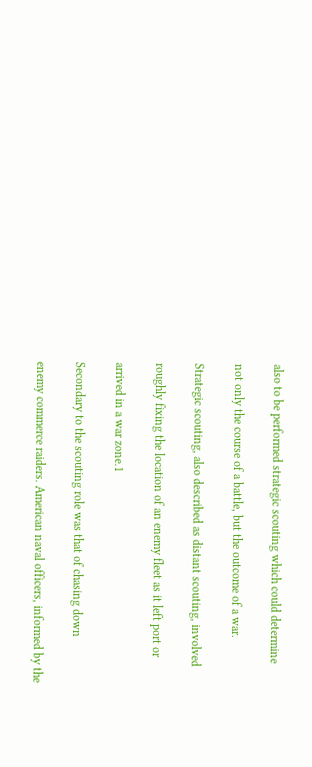also to be performed strategic scouting which could determine

not only the course of a battle, but the outcome of a war.

Strategic scouting, also described as distant scouting, involved

roughly fixing the location of an enemy fleet as it left port or

arrived in a war zone.1

Secondary to the scouting role was that of chasing down

enemy commerce raiders. American naval officers, informed by the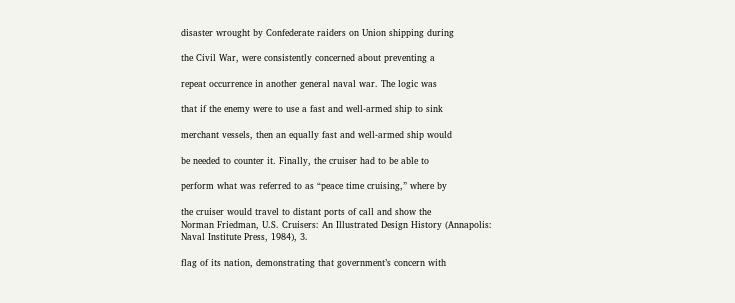disaster wrought by Confederate raiders on Union shipping during

the Civil War, were consistently concerned about preventing a

repeat occurrence in another general naval war. The logic was

that if the enemy were to use a fast and well-armed ship to sink

merchant vessels, then an equally fast and well-armed ship would

be needed to counter it. Finally, the cruiser had to be able to

perform what was referred to as “peace time cruising,” where by

the cruiser would travel to distant ports of call and show the
Norman Friedman, U.S. Cruisers: An Illustrated Design History (Annapolis:
Naval Institute Press, 1984), 3.

flag of its nation, demonstrating that government’s concern with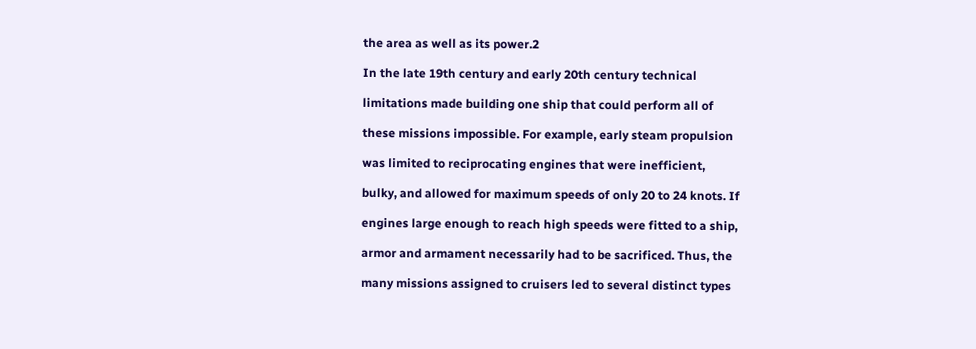the area as well as its power.2

In the late 19th century and early 20th century technical

limitations made building one ship that could perform all of

these missions impossible. For example, early steam propulsion

was limited to reciprocating engines that were inefficient,

bulky, and allowed for maximum speeds of only 20 to 24 knots. If

engines large enough to reach high speeds were fitted to a ship,

armor and armament necessarily had to be sacrificed. Thus, the

many missions assigned to cruisers led to several distinct types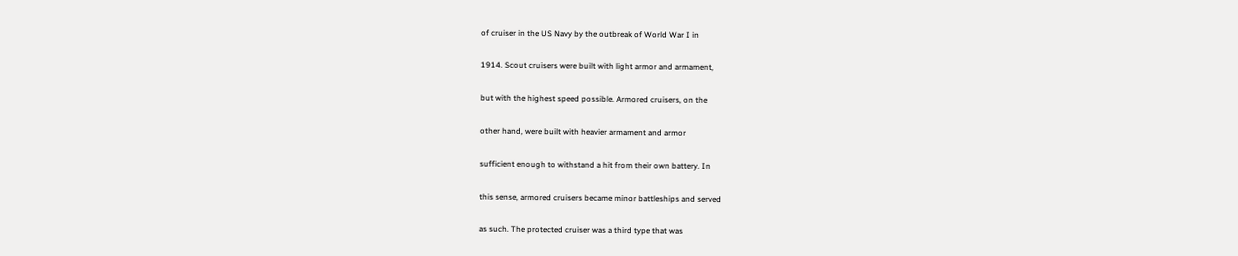of cruiser in the US Navy by the outbreak of World War I in

1914. Scout cruisers were built with light armor and armament,

but with the highest speed possible. Armored cruisers, on the

other hand, were built with heavier armament and armor

sufficient enough to withstand a hit from their own battery. In

this sense, armored cruisers became minor battleships and served

as such. The protected cruiser was a third type that was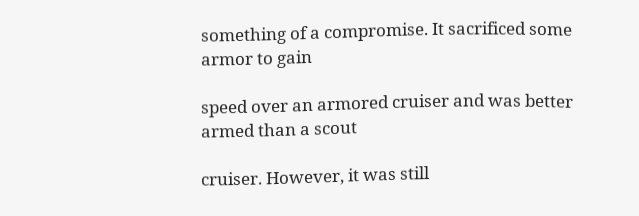something of a compromise. It sacrificed some armor to gain

speed over an armored cruiser and was better armed than a scout

cruiser. However, it was still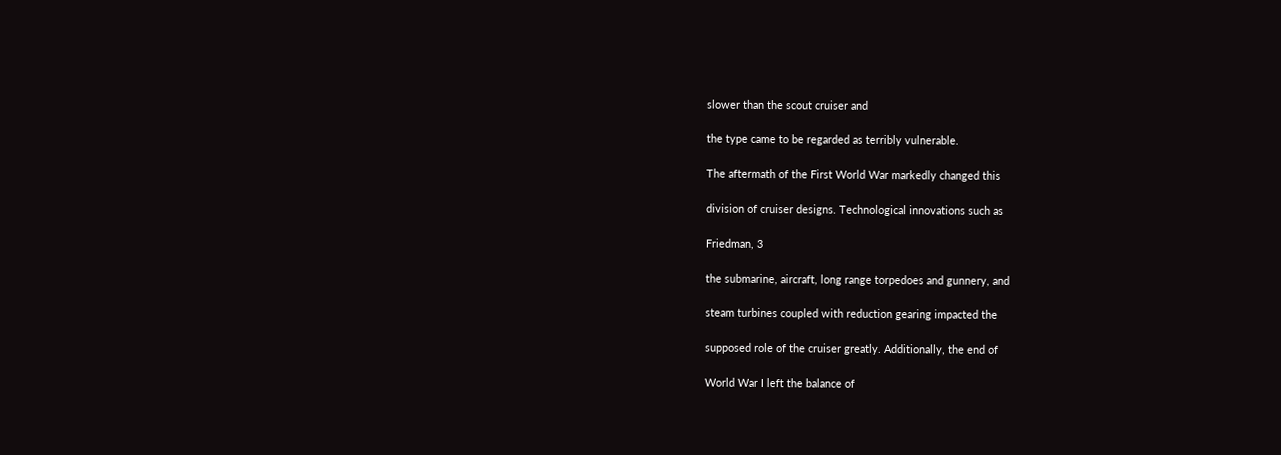slower than the scout cruiser and

the type came to be regarded as terribly vulnerable.

The aftermath of the First World War markedly changed this

division of cruiser designs. Technological innovations such as

Friedman, 3

the submarine, aircraft, long range torpedoes and gunnery, and

steam turbines coupled with reduction gearing impacted the

supposed role of the cruiser greatly. Additionally, the end of

World War I left the balance of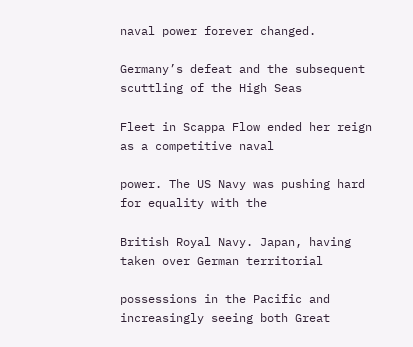naval power forever changed.

Germany’s defeat and the subsequent scuttling of the High Seas

Fleet in Scappa Flow ended her reign as a competitive naval

power. The US Navy was pushing hard for equality with the

British Royal Navy. Japan, having taken over German territorial

possessions in the Pacific and increasingly seeing both Great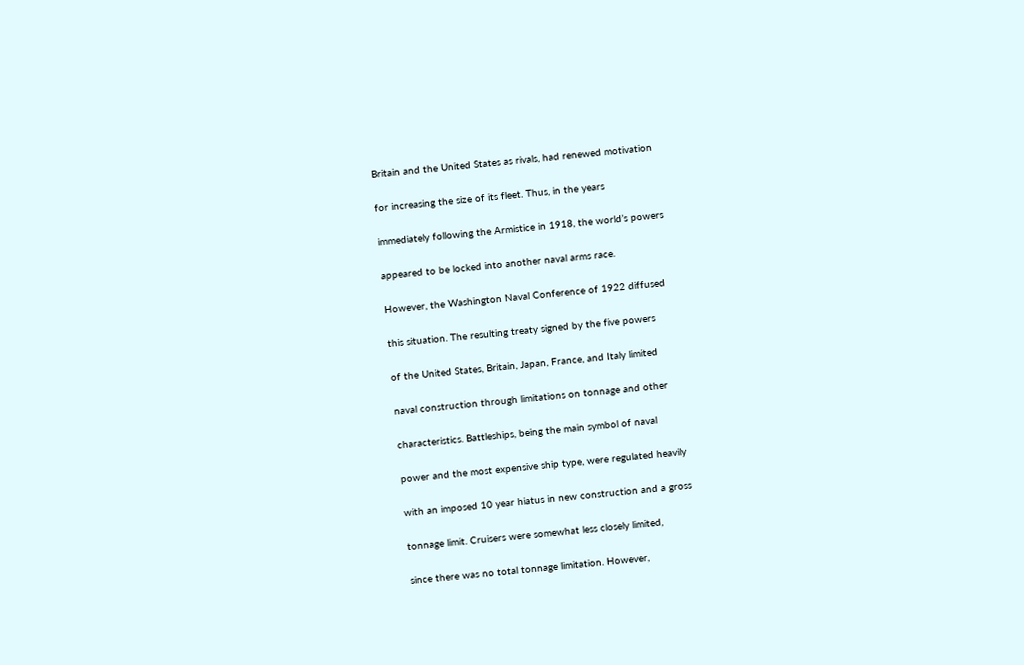Britain and the United States as rivals, had renewed motivation

for increasing the size of its fleet. Thus, in the years

immediately following the Armistice in 1918, the world’s powers

appeared to be locked into another naval arms race.

However, the Washington Naval Conference of 1922 diffused

this situation. The resulting treaty signed by the five powers

of the United States, Britain, Japan, France, and Italy limited

naval construction through limitations on tonnage and other

characteristics. Battleships, being the main symbol of naval

power and the most expensive ship type, were regulated heavily

with an imposed 10 year hiatus in new construction and a gross

tonnage limit. Cruisers were somewhat less closely limited,

since there was no total tonnage limitation. However,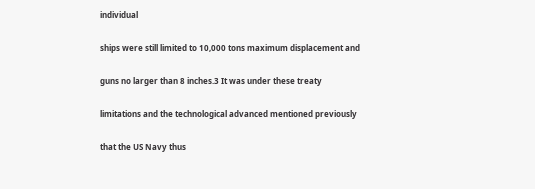individual

ships were still limited to 10,000 tons maximum displacement and

guns no larger than 8 inches.3 It was under these treaty

limitations and the technological advanced mentioned previously

that the US Navy thus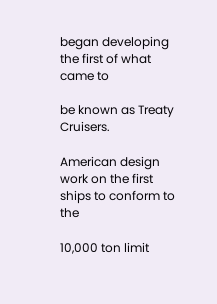began developing the first of what came to

be known as Treaty Cruisers.

American design work on the first ships to conform to the

10,000 ton limit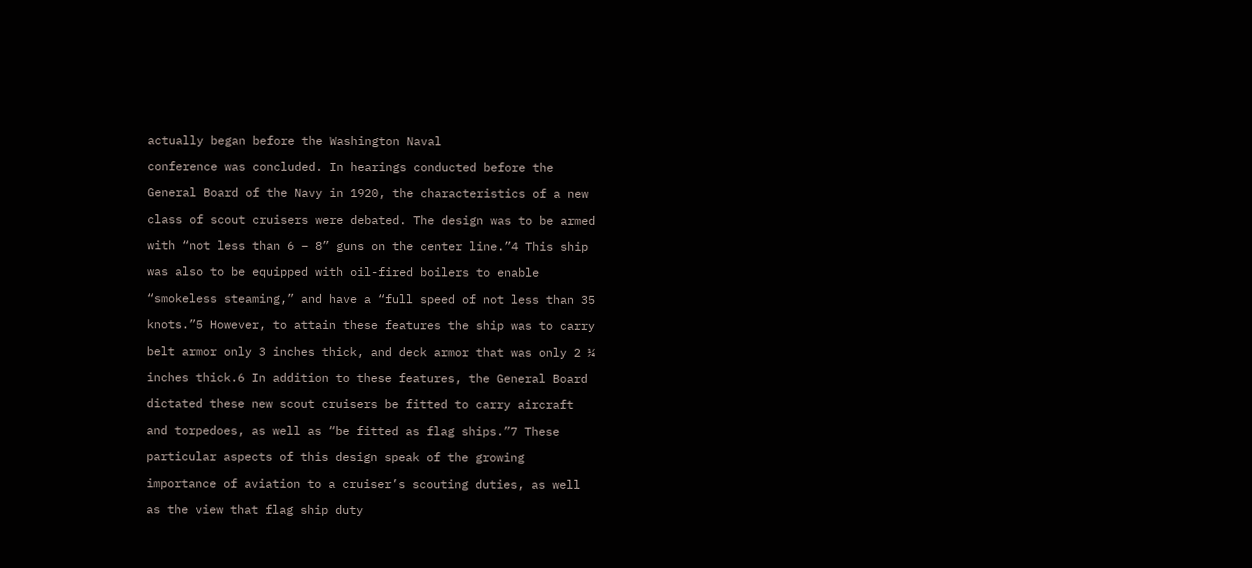actually began before the Washington Naval

conference was concluded. In hearings conducted before the

General Board of the Navy in 1920, the characteristics of a new

class of scout cruisers were debated. The design was to be armed

with “not less than 6 – 8” guns on the center line.”4 This ship

was also to be equipped with oil-fired boilers to enable

“smokeless steaming,” and have a “full speed of not less than 35

knots.”5 However, to attain these features the ship was to carry

belt armor only 3 inches thick, and deck armor that was only 2 ¼

inches thick.6 In addition to these features, the General Board

dictated these new scout cruisers be fitted to carry aircraft

and torpedoes, as well as “be fitted as flag ships.”7 These

particular aspects of this design speak of the growing

importance of aviation to a cruiser’s scouting duties, as well

as the view that flag ship duty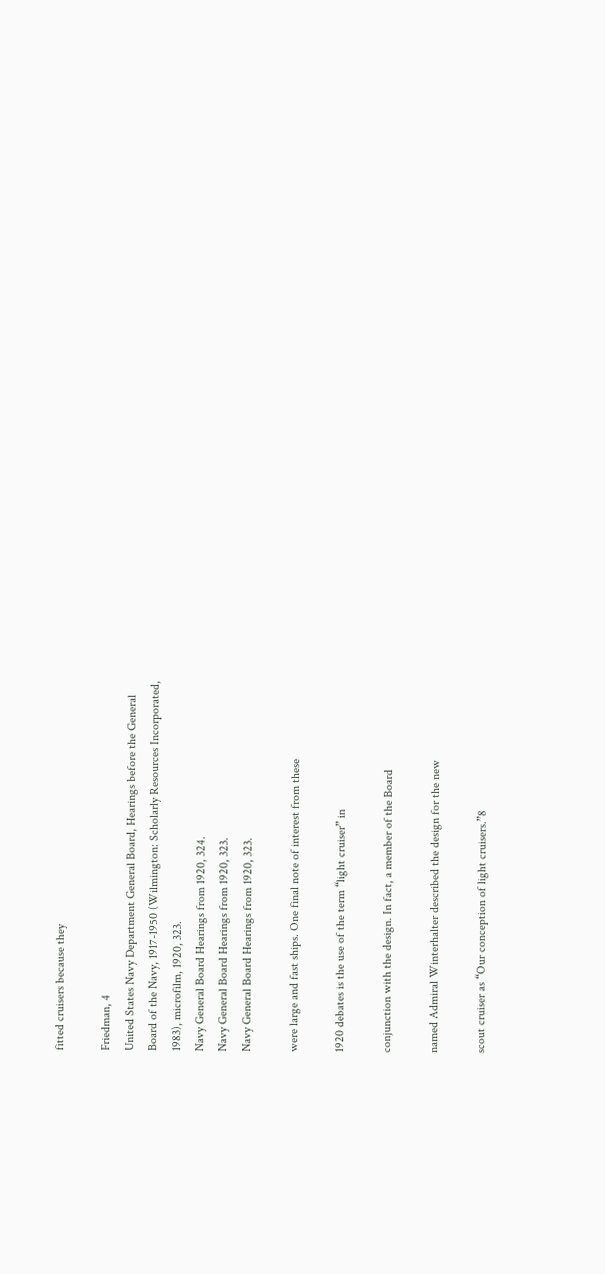fitted cruisers because they

Friedman, 4
United States Navy Department General Board, Hearings before the General
Board of the Navy, 1917-1950 (Wilmington: Scholarly Resources Incorporated,
1983), microfilm, 1920, 323.
Navy General Board Hearings from 1920, 324.
Navy General Board Hearings from 1920, 323.
Navy General Board Hearings from 1920, 323.

were large and fast ships. One final note of interest from these

1920 debates is the use of the term “light cruiser” in

conjunction with the design. In fact, a member of the Board

named Admiral Winterhalter described the design for the new

scout cruiser as “Our conception of light cruisers.”8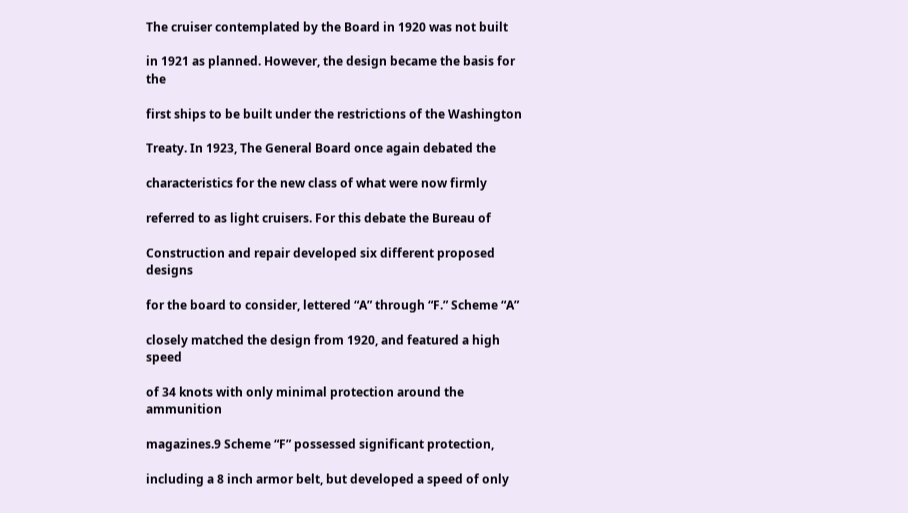The cruiser contemplated by the Board in 1920 was not built

in 1921 as planned. However, the design became the basis for the

first ships to be built under the restrictions of the Washington

Treaty. In 1923, The General Board once again debated the

characteristics for the new class of what were now firmly

referred to as light cruisers. For this debate the Bureau of

Construction and repair developed six different proposed designs

for the board to consider, lettered “A” through “F.” Scheme “A”

closely matched the design from 1920, and featured a high speed

of 34 knots with only minimal protection around the ammunition

magazines.9 Scheme “F” possessed significant protection,

including a 8 inch armor belt, but developed a speed of only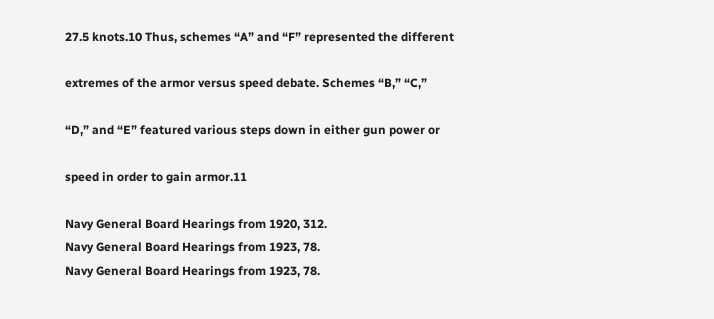27.5 knots.10 Thus, schemes “A” and “F” represented the different

extremes of the armor versus speed debate. Schemes “B,” “C,”

“D,” and “E” featured various steps down in either gun power or

speed in order to gain armor.11

Navy General Board Hearings from 1920, 312.
Navy General Board Hearings from 1923, 78.
Navy General Board Hearings from 1923, 78.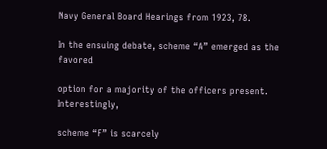Navy General Board Hearings from 1923, 78.

In the ensuing debate, scheme “A” emerged as the favored

option for a majority of the officers present. Interestingly,

scheme “F” is scarcely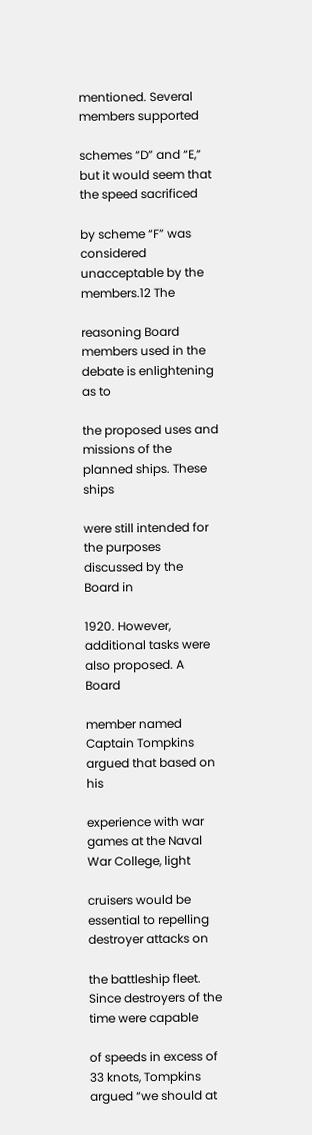mentioned. Several members supported

schemes “D” and “E,” but it would seem that the speed sacrificed

by scheme “F” was considered unacceptable by the members.12 The

reasoning Board members used in the debate is enlightening as to

the proposed uses and missions of the planned ships. These ships

were still intended for the purposes discussed by the Board in

1920. However, additional tasks were also proposed. A Board

member named Captain Tompkins argued that based on his

experience with war games at the Naval War College, light

cruisers would be essential to repelling destroyer attacks on

the battleship fleet. Since destroyers of the time were capable

of speeds in excess of 33 knots, Tompkins argued “we should at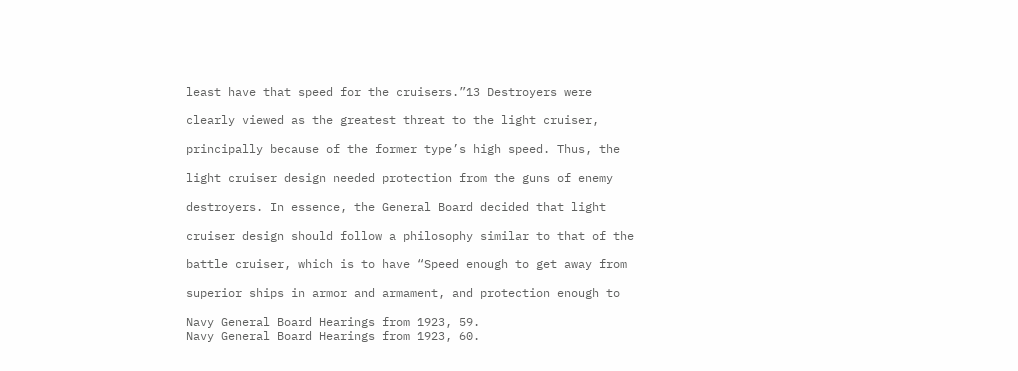least have that speed for the cruisers.”13 Destroyers were

clearly viewed as the greatest threat to the light cruiser,

principally because of the former type’s high speed. Thus, the

light cruiser design needed protection from the guns of enemy

destroyers. In essence, the General Board decided that light

cruiser design should follow a philosophy similar to that of the

battle cruiser, which is to have “Speed enough to get away from

superior ships in armor and armament, and protection enough to

Navy General Board Hearings from 1923, 59.
Navy General Board Hearings from 1923, 60.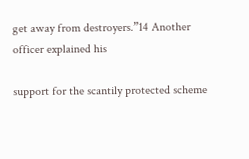get away from destroyers.”14 Another officer explained his

support for the scantily protected scheme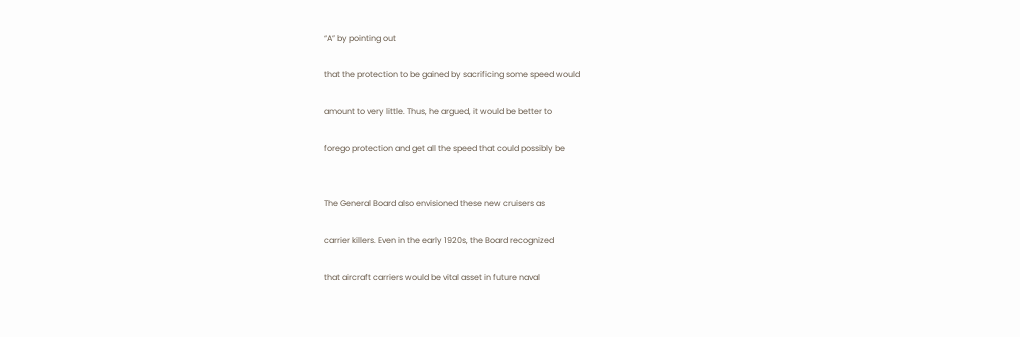“A” by pointing out

that the protection to be gained by sacrificing some speed would

amount to very little. Thus, he argued, it would be better to

forego protection and get all the speed that could possibly be


The General Board also envisioned these new cruisers as

carrier killers. Even in the early 1920s, the Board recognized

that aircraft carriers would be vital asset in future naval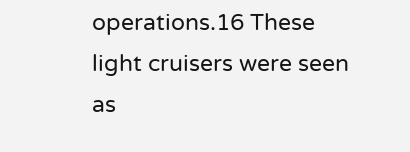operations.16 These light cruisers were seen as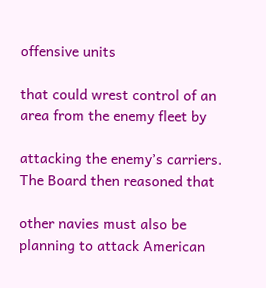offensive units

that could wrest control of an area from the enemy fleet by

attacking the enemy’s carriers. The Board then reasoned that

other navies must also be planning to attack American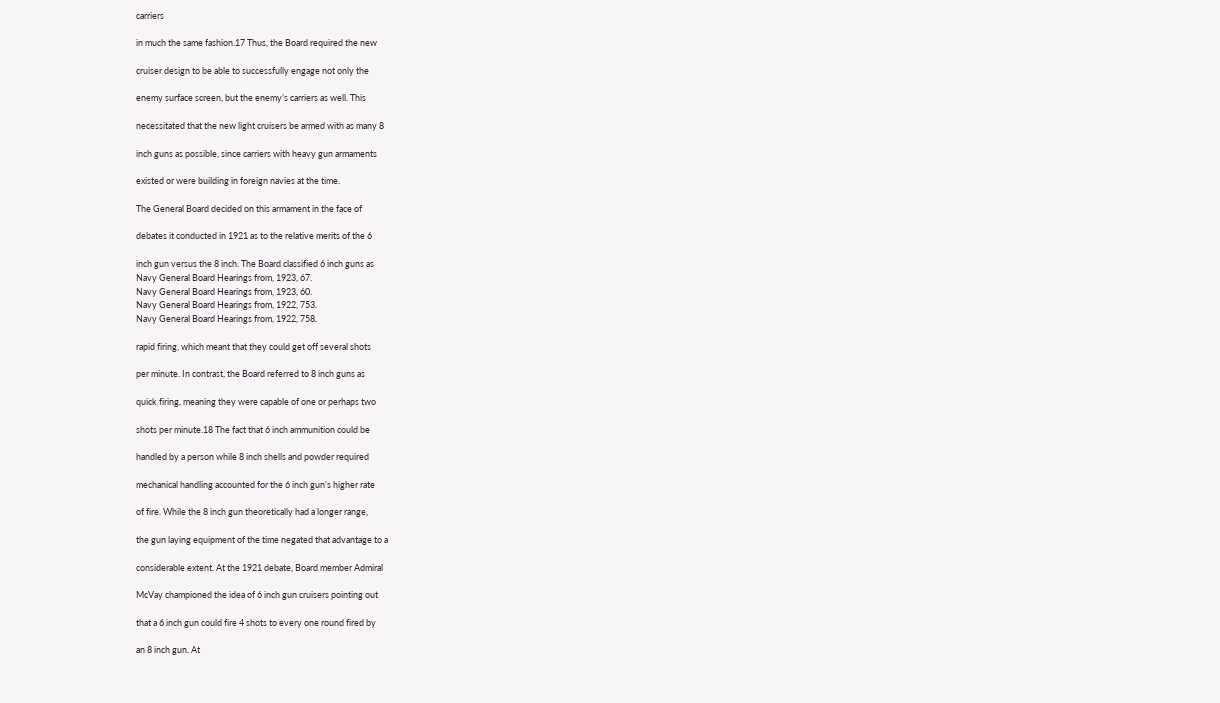carriers

in much the same fashion.17 Thus, the Board required the new

cruiser design to be able to successfully engage not only the

enemy surface screen, but the enemy’s carriers as well. This

necessitated that the new light cruisers be armed with as many 8

inch guns as possible, since carriers with heavy gun armaments

existed or were building in foreign navies at the time.

The General Board decided on this armament in the face of

debates it conducted in 1921 as to the relative merits of the 6

inch gun versus the 8 inch. The Board classified 6 inch guns as
Navy General Board Hearings from, 1923, 67.
Navy General Board Hearings from, 1923, 60.
Navy General Board Hearings from, 1922, 753.
Navy General Board Hearings from, 1922, 758.

rapid firing, which meant that they could get off several shots

per minute. In contrast, the Board referred to 8 inch guns as

quick firing, meaning they were capable of one or perhaps two

shots per minute.18 The fact that 6 inch ammunition could be

handled by a person while 8 inch shells and powder required

mechanical handling accounted for the 6 inch gun’s higher rate

of fire. While the 8 inch gun theoretically had a longer range,

the gun laying equipment of the time negated that advantage to a

considerable extent. At the 1921 debate, Board member Admiral

McVay championed the idea of 6 inch gun cruisers pointing out

that a 6 inch gun could fire 4 shots to every one round fired by

an 8 inch gun. At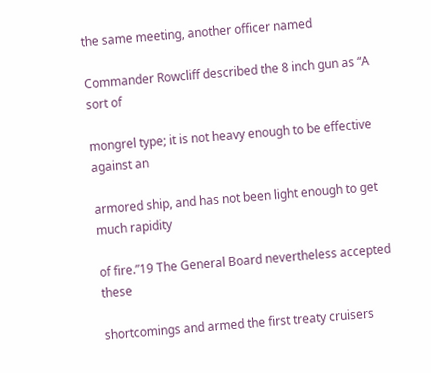the same meeting, another officer named

Commander Rowcliff described the 8 inch gun as “A sort of

mongrel type; it is not heavy enough to be effective against an

armored ship, and has not been light enough to get much rapidity

of fire.”19 The General Board nevertheless accepted these

shortcomings and armed the first treaty cruisers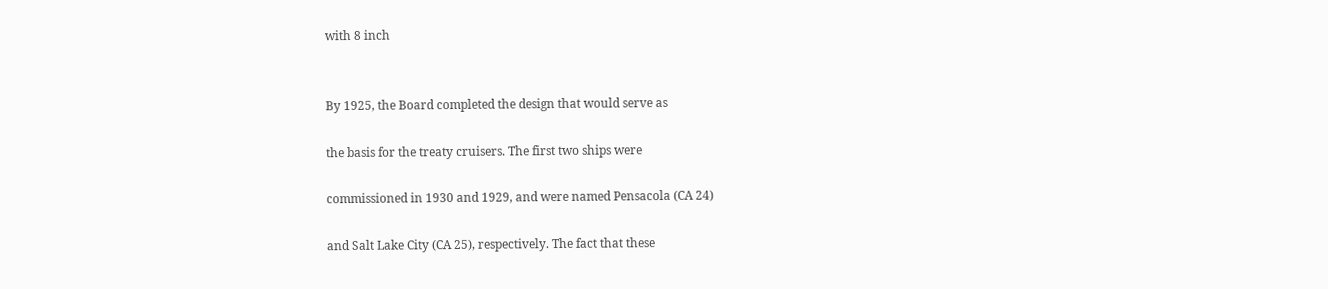with 8 inch


By 1925, the Board completed the design that would serve as

the basis for the treaty cruisers. The first two ships were

commissioned in 1930 and 1929, and were named Pensacola (CA 24)

and Salt Lake City (CA 25), respectively. The fact that these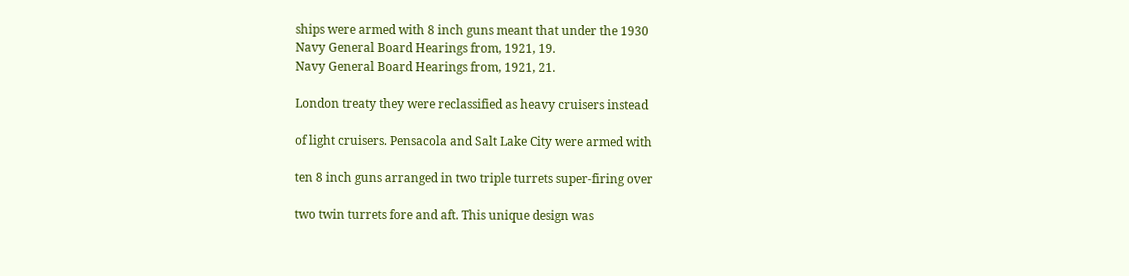ships were armed with 8 inch guns meant that under the 1930
Navy General Board Hearings from, 1921, 19.
Navy General Board Hearings from, 1921, 21.

London treaty they were reclassified as heavy cruisers instead

of light cruisers. Pensacola and Salt Lake City were armed with

ten 8 inch guns arranged in two triple turrets super-firing over

two twin turrets fore and aft. This unique design was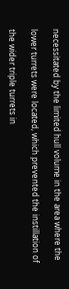necessitated by the limited hull volume in the area where the

lower turrets were located, which prevented the instillation of

the wider triple turrets in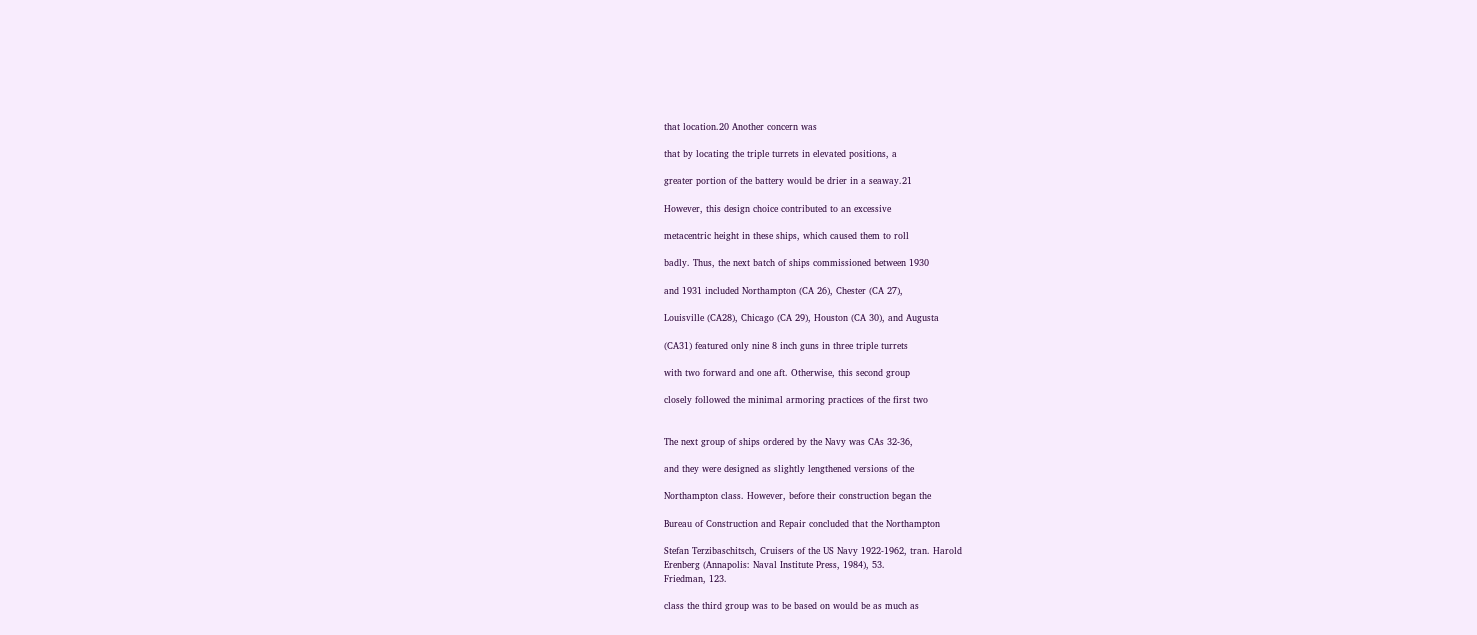that location.20 Another concern was

that by locating the triple turrets in elevated positions, a

greater portion of the battery would be drier in a seaway.21

However, this design choice contributed to an excessive

metacentric height in these ships, which caused them to roll

badly. Thus, the next batch of ships commissioned between 1930

and 1931 included Northampton (CA 26), Chester (CA 27),

Louisville (CA28), Chicago (CA 29), Houston (CA 30), and Augusta

(CA31) featured only nine 8 inch guns in three triple turrets

with two forward and one aft. Otherwise, this second group

closely followed the minimal armoring practices of the first two


The next group of ships ordered by the Navy was CAs 32-36,

and they were designed as slightly lengthened versions of the

Northampton class. However, before their construction began the

Bureau of Construction and Repair concluded that the Northampton

Stefan Terzibaschitsch, Cruisers of the US Navy 1922-1962, tran. Harold
Erenberg (Annapolis: Naval Institute Press, 1984), 53.
Friedman, 123.

class the third group was to be based on would be as much as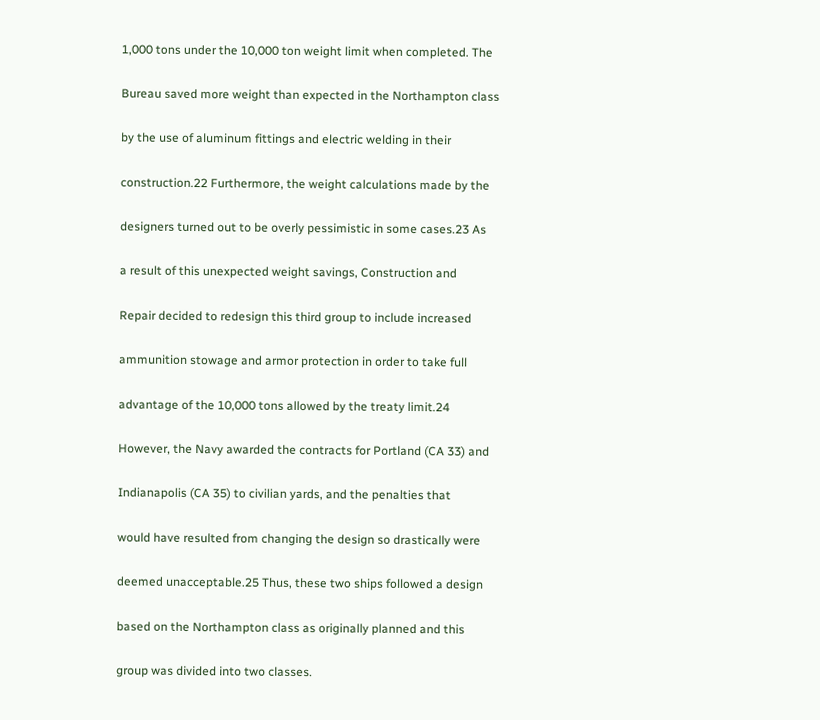1,000 tons under the 10,000 ton weight limit when completed. The

Bureau saved more weight than expected in the Northampton class

by the use of aluminum fittings and electric welding in their

construction.22 Furthermore, the weight calculations made by the

designers turned out to be overly pessimistic in some cases.23 As

a result of this unexpected weight savings, Construction and

Repair decided to redesign this third group to include increased

ammunition stowage and armor protection in order to take full

advantage of the 10,000 tons allowed by the treaty limit.24

However, the Navy awarded the contracts for Portland (CA 33) and

Indianapolis (CA 35) to civilian yards, and the penalties that

would have resulted from changing the design so drastically were

deemed unacceptable.25 Thus, these two ships followed a design

based on the Northampton class as originally planned and this

group was divided into two classes.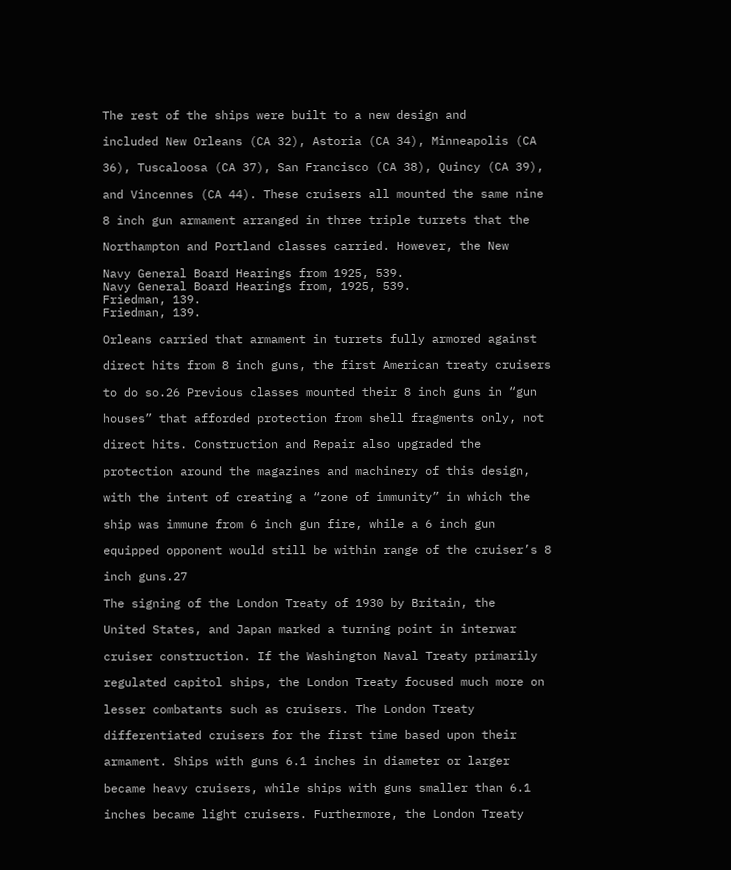The rest of the ships were built to a new design and

included New Orleans (CA 32), Astoria (CA 34), Minneapolis (CA

36), Tuscaloosa (CA 37), San Francisco (CA 38), Quincy (CA 39),

and Vincennes (CA 44). These cruisers all mounted the same nine

8 inch gun armament arranged in three triple turrets that the

Northampton and Portland classes carried. However, the New

Navy General Board Hearings from 1925, 539.
Navy General Board Hearings from, 1925, 539.
Friedman, 139.
Friedman, 139.

Orleans carried that armament in turrets fully armored against

direct hits from 8 inch guns, the first American treaty cruisers

to do so.26 Previous classes mounted their 8 inch guns in “gun

houses” that afforded protection from shell fragments only, not

direct hits. Construction and Repair also upgraded the

protection around the magazines and machinery of this design,

with the intent of creating a “zone of immunity” in which the

ship was immune from 6 inch gun fire, while a 6 inch gun

equipped opponent would still be within range of the cruiser’s 8

inch guns.27

The signing of the London Treaty of 1930 by Britain, the

United States, and Japan marked a turning point in interwar

cruiser construction. If the Washington Naval Treaty primarily

regulated capitol ships, the London Treaty focused much more on

lesser combatants such as cruisers. The London Treaty

differentiated cruisers for the first time based upon their

armament. Ships with guns 6.1 inches in diameter or larger

became heavy cruisers, while ships with guns smaller than 6.1

inches became light cruisers. Furthermore, the London Treaty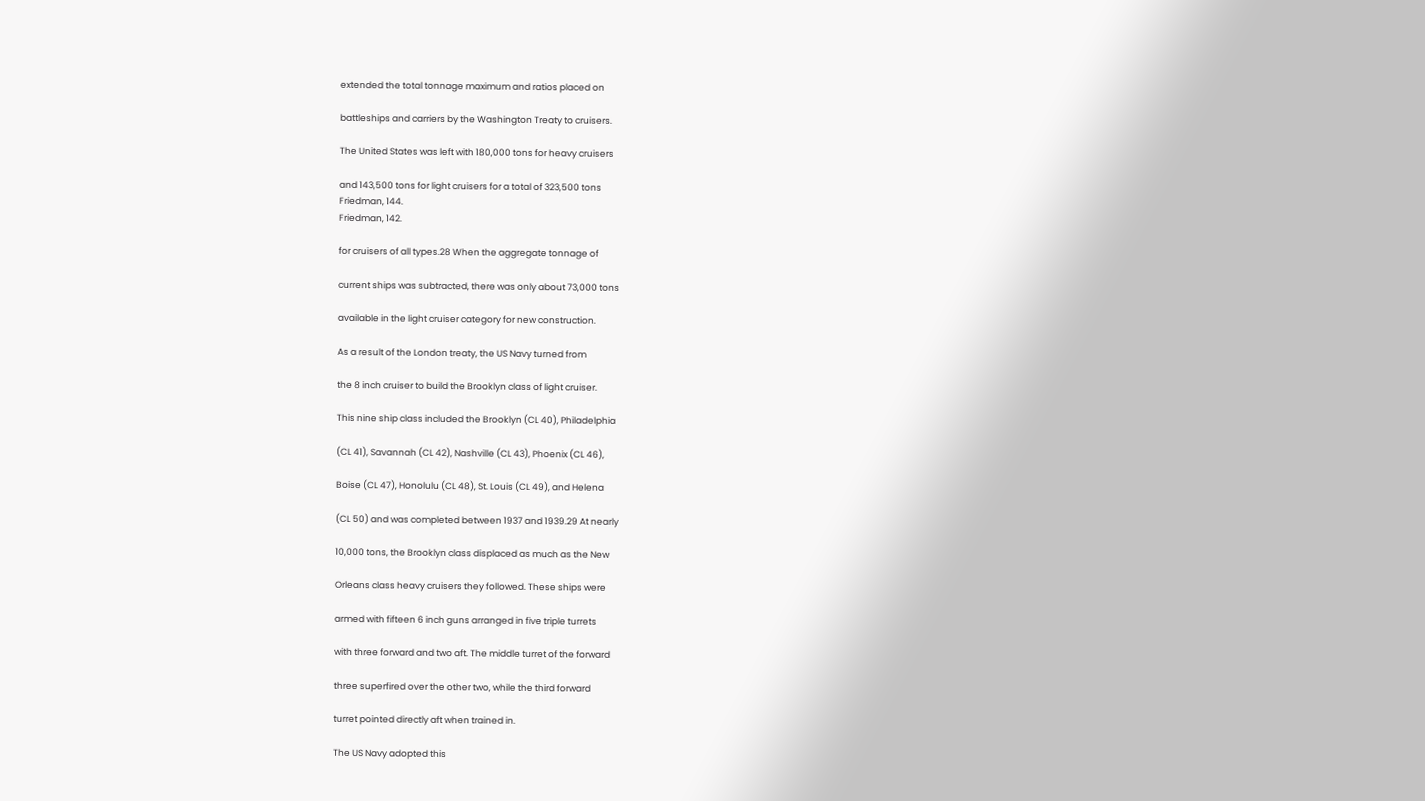extended the total tonnage maximum and ratios placed on

battleships and carriers by the Washington Treaty to cruisers.

The United States was left with 180,000 tons for heavy cruisers

and 143,500 tons for light cruisers for a total of 323,500 tons
Friedman, 144.
Friedman, 142.

for cruisers of all types.28 When the aggregate tonnage of

current ships was subtracted, there was only about 73,000 tons

available in the light cruiser category for new construction.

As a result of the London treaty, the US Navy turned from

the 8 inch cruiser to build the Brooklyn class of light cruiser.

This nine ship class included the Brooklyn (CL 40), Philadelphia

(CL 41), Savannah (CL 42), Nashville (CL 43), Phoenix (CL 46),

Boise (CL 47), Honolulu (CL 48), St. Louis (CL 49), and Helena

(CL 50) and was completed between 1937 and 1939.29 At nearly

10,000 tons, the Brooklyn class displaced as much as the New

Orleans class heavy cruisers they followed. These ships were

armed with fifteen 6 inch guns arranged in five triple turrets

with three forward and two aft. The middle turret of the forward

three superfired over the other two, while the third forward

turret pointed directly aft when trained in.

The US Navy adopted this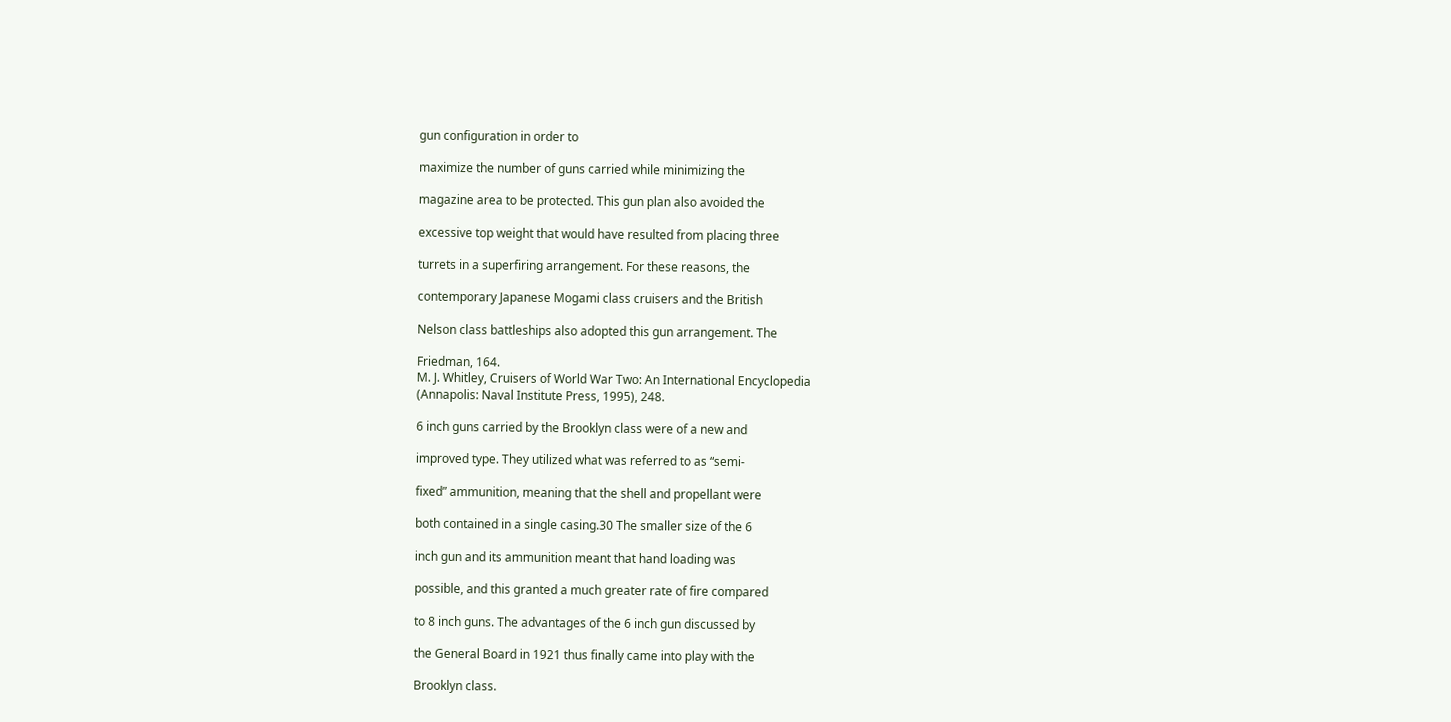gun configuration in order to

maximize the number of guns carried while minimizing the

magazine area to be protected. This gun plan also avoided the

excessive top weight that would have resulted from placing three

turrets in a superfiring arrangement. For these reasons, the

contemporary Japanese Mogami class cruisers and the British

Nelson class battleships also adopted this gun arrangement. The

Friedman, 164.
M. J. Whitley, Cruisers of World War Two: An International Encyclopedia
(Annapolis: Naval Institute Press, 1995), 248.

6 inch guns carried by the Brooklyn class were of a new and

improved type. They utilized what was referred to as “semi-

fixed” ammunition, meaning that the shell and propellant were

both contained in a single casing.30 The smaller size of the 6

inch gun and its ammunition meant that hand loading was

possible, and this granted a much greater rate of fire compared

to 8 inch guns. The advantages of the 6 inch gun discussed by

the General Board in 1921 thus finally came into play with the

Brooklyn class.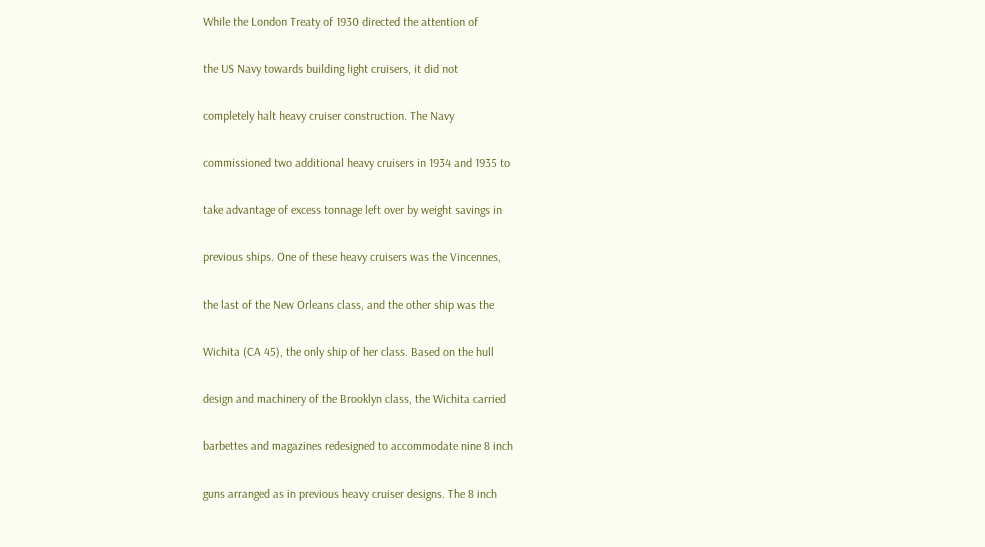While the London Treaty of 1930 directed the attention of

the US Navy towards building light cruisers, it did not

completely halt heavy cruiser construction. The Navy

commissioned two additional heavy cruisers in 1934 and 1935 to

take advantage of excess tonnage left over by weight savings in

previous ships. One of these heavy cruisers was the Vincennes,

the last of the New Orleans class, and the other ship was the

Wichita (CA 45), the only ship of her class. Based on the hull

design and machinery of the Brooklyn class, the Wichita carried

barbettes and magazines redesigned to accommodate nine 8 inch

guns arranged as in previous heavy cruiser designs. The 8 inch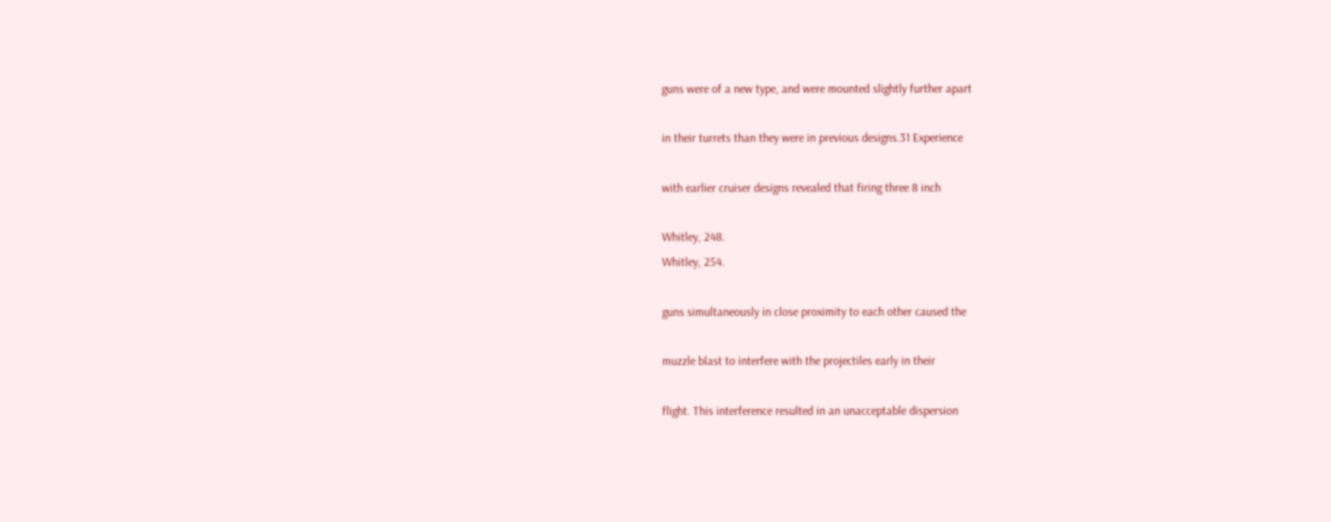guns were of a new type, and were mounted slightly further apart

in their turrets than they were in previous designs.31 Experience

with earlier cruiser designs revealed that firing three 8 inch

Whitley, 248.
Whitley, 254.

guns simultaneously in close proximity to each other caused the

muzzle blast to interfere with the projectiles early in their

flight. This interference resulted in an unacceptable dispersion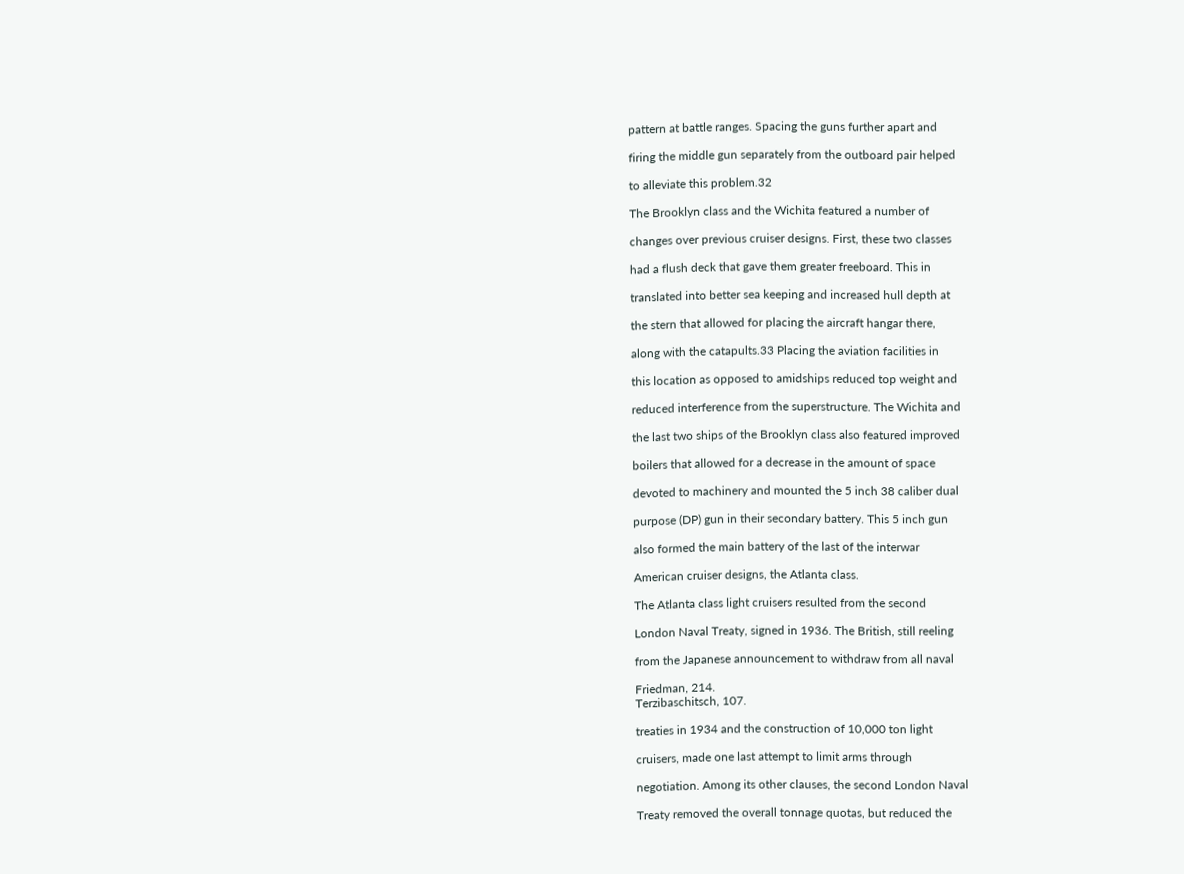pattern at battle ranges. Spacing the guns further apart and

firing the middle gun separately from the outboard pair helped

to alleviate this problem.32

The Brooklyn class and the Wichita featured a number of

changes over previous cruiser designs. First, these two classes

had a flush deck that gave them greater freeboard. This in

translated into better sea keeping and increased hull depth at

the stern that allowed for placing the aircraft hangar there,

along with the catapults.33 Placing the aviation facilities in

this location as opposed to amidships reduced top weight and

reduced interference from the superstructure. The Wichita and

the last two ships of the Brooklyn class also featured improved

boilers that allowed for a decrease in the amount of space

devoted to machinery and mounted the 5 inch 38 caliber dual

purpose (DP) gun in their secondary battery. This 5 inch gun

also formed the main battery of the last of the interwar

American cruiser designs, the Atlanta class.

The Atlanta class light cruisers resulted from the second

London Naval Treaty, signed in 1936. The British, still reeling

from the Japanese announcement to withdraw from all naval

Friedman, 214.
Terzibaschitsch, 107.

treaties in 1934 and the construction of 10,000 ton light

cruisers, made one last attempt to limit arms through

negotiation. Among its other clauses, the second London Naval

Treaty removed the overall tonnage quotas, but reduced the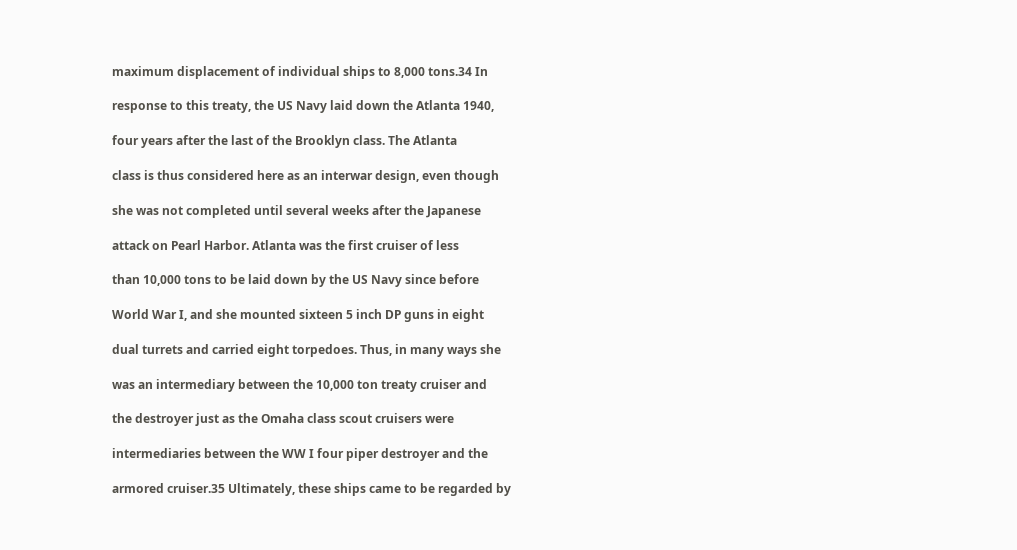maximum displacement of individual ships to 8,000 tons.34 In

response to this treaty, the US Navy laid down the Atlanta 1940,

four years after the last of the Brooklyn class. The Atlanta

class is thus considered here as an interwar design, even though

she was not completed until several weeks after the Japanese

attack on Pearl Harbor. Atlanta was the first cruiser of less

than 10,000 tons to be laid down by the US Navy since before

World War I, and she mounted sixteen 5 inch DP guns in eight

dual turrets and carried eight torpedoes. Thus, in many ways she

was an intermediary between the 10,000 ton treaty cruiser and

the destroyer just as the Omaha class scout cruisers were

intermediaries between the WW I four piper destroyer and the

armored cruiser.35 Ultimately, these ships came to be regarded by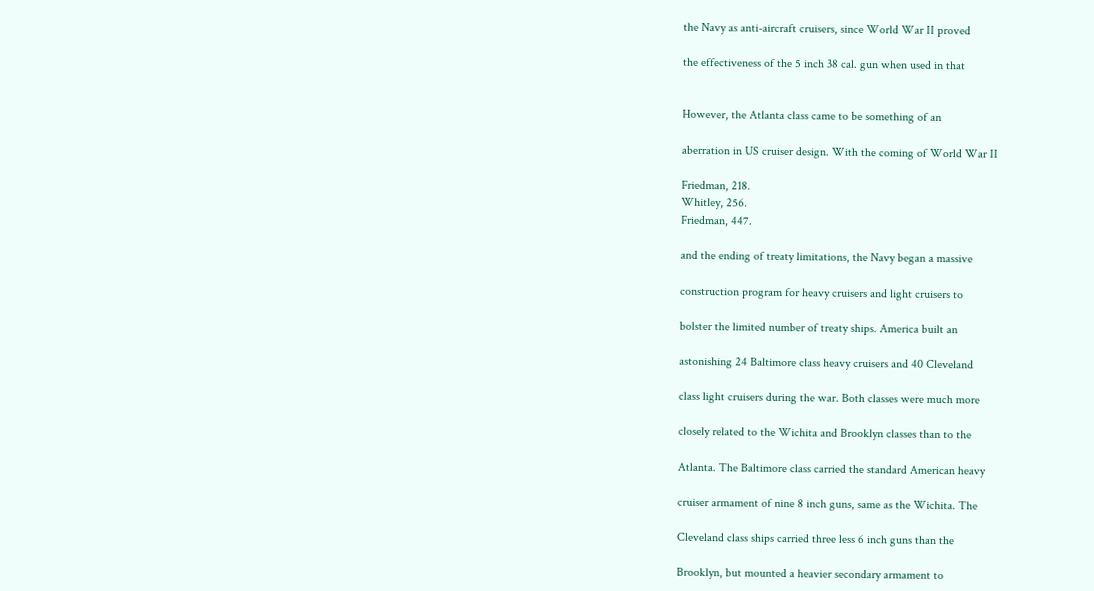the Navy as anti-aircraft cruisers, since World War II proved

the effectiveness of the 5 inch 38 cal. gun when used in that


However, the Atlanta class came to be something of an

aberration in US cruiser design. With the coming of World War II

Friedman, 218.
Whitley, 256.
Friedman, 447.

and the ending of treaty limitations, the Navy began a massive

construction program for heavy cruisers and light cruisers to

bolster the limited number of treaty ships. America built an

astonishing 24 Baltimore class heavy cruisers and 40 Cleveland

class light cruisers during the war. Both classes were much more

closely related to the Wichita and Brooklyn classes than to the

Atlanta. The Baltimore class carried the standard American heavy

cruiser armament of nine 8 inch guns, same as the Wichita. The

Cleveland class ships carried three less 6 inch guns than the

Brooklyn, but mounted a heavier secondary armament to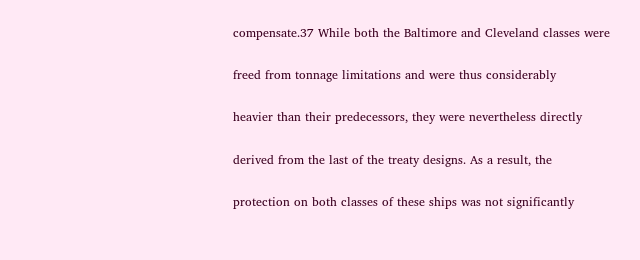compensate.37 While both the Baltimore and Cleveland classes were

freed from tonnage limitations and were thus considerably

heavier than their predecessors, they were nevertheless directly

derived from the last of the treaty designs. As a result, the

protection on both classes of these ships was not significantly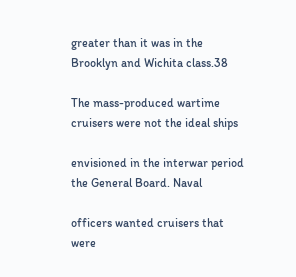greater than it was in the Brooklyn and Wichita class.38

The mass-produced wartime cruisers were not the ideal ships

envisioned in the interwar period the General Board. Naval

officers wanted cruisers that were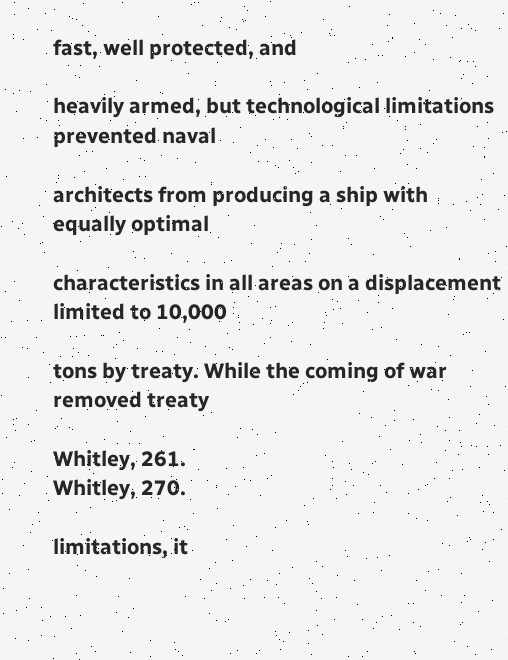fast, well protected, and

heavily armed, but technological limitations prevented naval

architects from producing a ship with equally optimal

characteristics in all areas on a displacement limited to 10,000

tons by treaty. While the coming of war removed treaty

Whitley, 261.
Whitley, 270.

limitations, it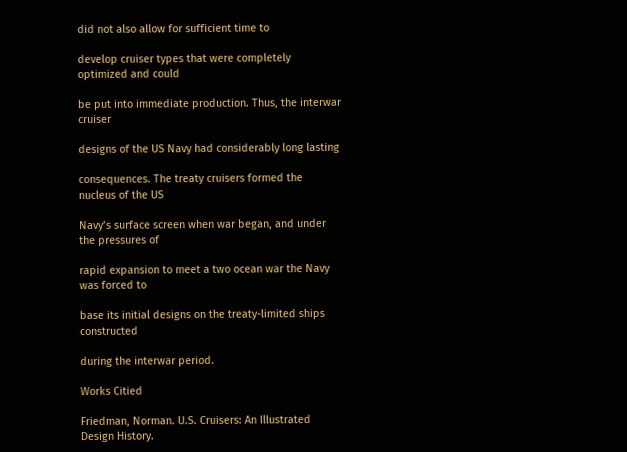did not also allow for sufficient time to

develop cruiser types that were completely optimized and could

be put into immediate production. Thus, the interwar cruiser

designs of the US Navy had considerably long lasting

consequences. The treaty cruisers formed the nucleus of the US

Navy’s surface screen when war began, and under the pressures of

rapid expansion to meet a two ocean war the Navy was forced to

base its initial designs on the treaty-limited ships constructed

during the interwar period.

Works Citied

Friedman, Norman. U.S. Cruisers: An Illustrated Design History.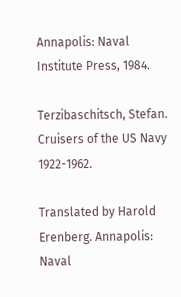Annapolis: Naval Institute Press, 1984.

Terzibaschitsch, Stefan. Cruisers of the US Navy 1922-1962.

Translated by Harold Erenberg. Annapolis: Naval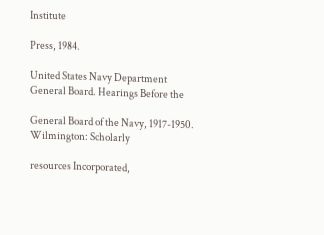Institute

Press, 1984.

United States Navy Department General Board. Hearings Before the

General Board of the Navy, 1917-1950. Wilmington: Scholarly

resources Incorporated,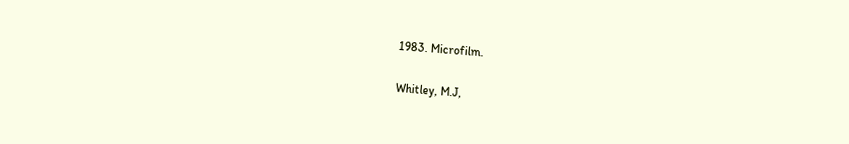1983. Microfilm.

Whitley, M.J,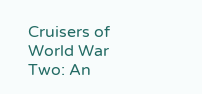Cruisers of World War Two: An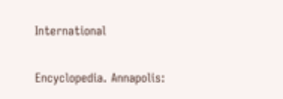International

Encyclopedia. Annapolis: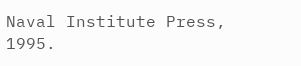Naval Institute Press, 1995.